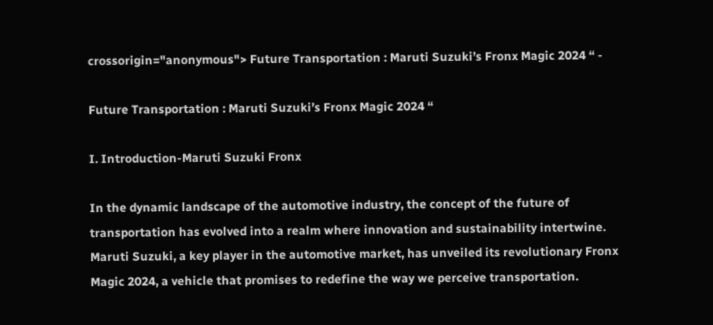crossorigin="anonymous"> Future Transportation : Maruti Suzuki’s Fronx Magic 2024 “ -

Future Transportation : Maruti Suzuki’s Fronx Magic 2024 “

I. Introduction-Maruti Suzuki Fronx

In the dynamic landscape of the automotive industry, the concept of the future of transportation has evolved into a realm where innovation and sustainability intertwine. Maruti Suzuki, a key player in the automotive market, has unveiled its revolutionary Fronx Magic 2024, a vehicle that promises to redefine the way we perceive transportation.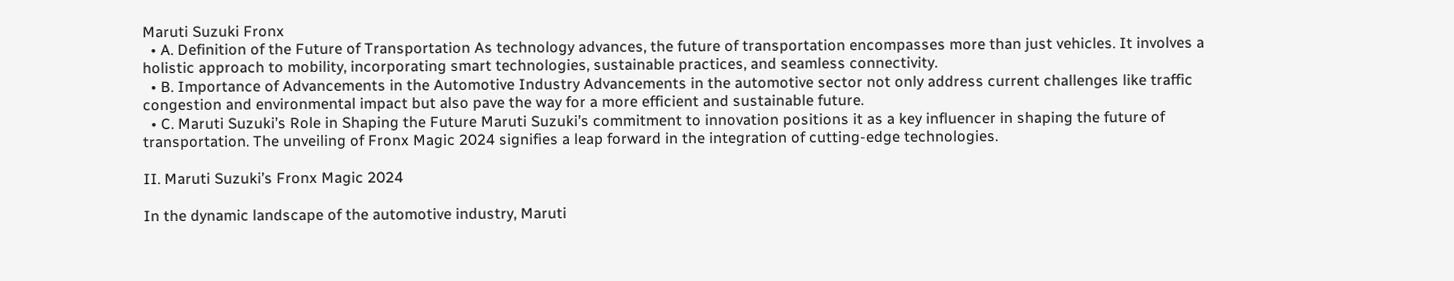Maruti Suzuki Fronx
  • A. Definition of the Future of Transportation As technology advances, the future of transportation encompasses more than just vehicles. It involves a holistic approach to mobility, incorporating smart technologies, sustainable practices, and seamless connectivity.
  • B. Importance of Advancements in the Automotive Industry Advancements in the automotive sector not only address current challenges like traffic congestion and environmental impact but also pave the way for a more efficient and sustainable future.
  • C. Maruti Suzuki’s Role in Shaping the Future Maruti Suzuki’s commitment to innovation positions it as a key influencer in shaping the future of transportation. The unveiling of Fronx Magic 2024 signifies a leap forward in the integration of cutting-edge technologies.

II. Maruti Suzuki’s Fronx Magic 2024

In the dynamic landscape of the automotive industry, Maruti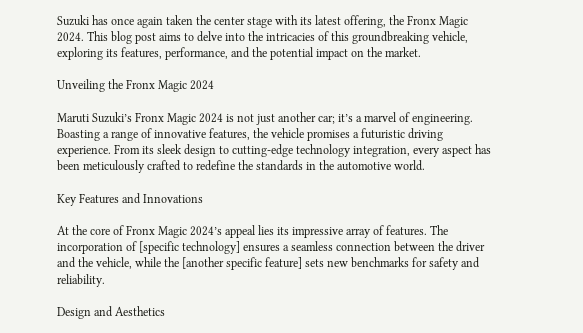Suzuki has once again taken the center stage with its latest offering, the Fronx Magic 2024. This blog post aims to delve into the intricacies of this groundbreaking vehicle, exploring its features, performance, and the potential impact on the market.

Unveiling the Fronx Magic 2024

Maruti Suzuki’s Fronx Magic 2024 is not just another car; it’s a marvel of engineering. Boasting a range of innovative features, the vehicle promises a futuristic driving experience. From its sleek design to cutting-edge technology integration, every aspect has been meticulously crafted to redefine the standards in the automotive world.

Key Features and Innovations

At the core of Fronx Magic 2024’s appeal lies its impressive array of features. The incorporation of [specific technology] ensures a seamless connection between the driver and the vehicle, while the [another specific feature] sets new benchmarks for safety and reliability.

Design and Aesthetics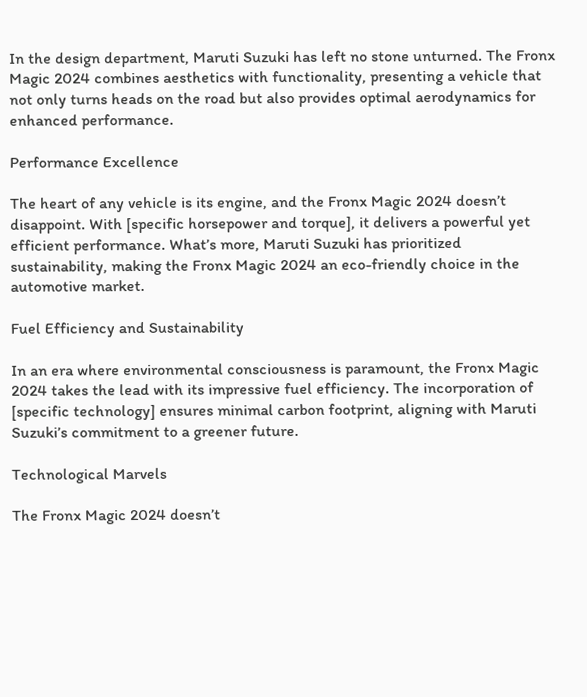In the design department, Maruti Suzuki has left no stone unturned. The Fronx Magic 2024 combines aesthetics with functionality, presenting a vehicle that not only turns heads on the road but also provides optimal aerodynamics for enhanced performance.

Performance Excellence

The heart of any vehicle is its engine, and the Fronx Magic 2024 doesn’t disappoint. With [specific horsepower and torque], it delivers a powerful yet efficient performance. What’s more, Maruti Suzuki has prioritized sustainability, making the Fronx Magic 2024 an eco-friendly choice in the automotive market.

Fuel Efficiency and Sustainability

In an era where environmental consciousness is paramount, the Fronx Magic 2024 takes the lead with its impressive fuel efficiency. The incorporation of [specific technology] ensures minimal carbon footprint, aligning with Maruti Suzuki’s commitment to a greener future.

Technological Marvels

The Fronx Magic 2024 doesn’t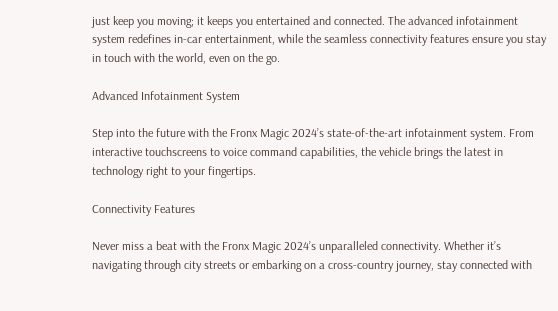just keep you moving; it keeps you entertained and connected. The advanced infotainment system redefines in-car entertainment, while the seamless connectivity features ensure you stay in touch with the world, even on the go.

Advanced Infotainment System

Step into the future with the Fronx Magic 2024’s state-of-the-art infotainment system. From interactive touchscreens to voice command capabilities, the vehicle brings the latest in technology right to your fingertips.

Connectivity Features

Never miss a beat with the Fronx Magic 2024’s unparalleled connectivity. Whether it’s navigating through city streets or embarking on a cross-country journey, stay connected with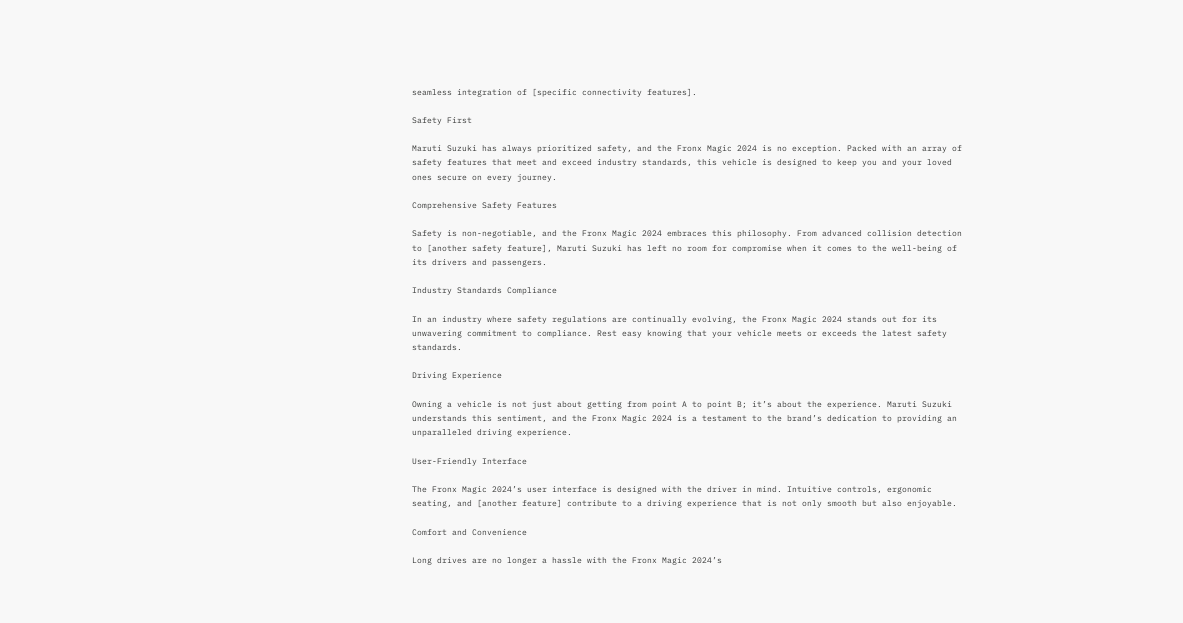seamless integration of [specific connectivity features].

Safety First

Maruti Suzuki has always prioritized safety, and the Fronx Magic 2024 is no exception. Packed with an array of safety features that meet and exceed industry standards, this vehicle is designed to keep you and your loved ones secure on every journey.

Comprehensive Safety Features

Safety is non-negotiable, and the Fronx Magic 2024 embraces this philosophy. From advanced collision detection to [another safety feature], Maruti Suzuki has left no room for compromise when it comes to the well-being of its drivers and passengers.

Industry Standards Compliance

In an industry where safety regulations are continually evolving, the Fronx Magic 2024 stands out for its unwavering commitment to compliance. Rest easy knowing that your vehicle meets or exceeds the latest safety standards.

Driving Experience

Owning a vehicle is not just about getting from point A to point B; it’s about the experience. Maruti Suzuki understands this sentiment, and the Fronx Magic 2024 is a testament to the brand’s dedication to providing an unparalleled driving experience.

User-Friendly Interface

The Fronx Magic 2024’s user interface is designed with the driver in mind. Intuitive controls, ergonomic seating, and [another feature] contribute to a driving experience that is not only smooth but also enjoyable.

Comfort and Convenience

Long drives are no longer a hassle with the Fronx Magic 2024’s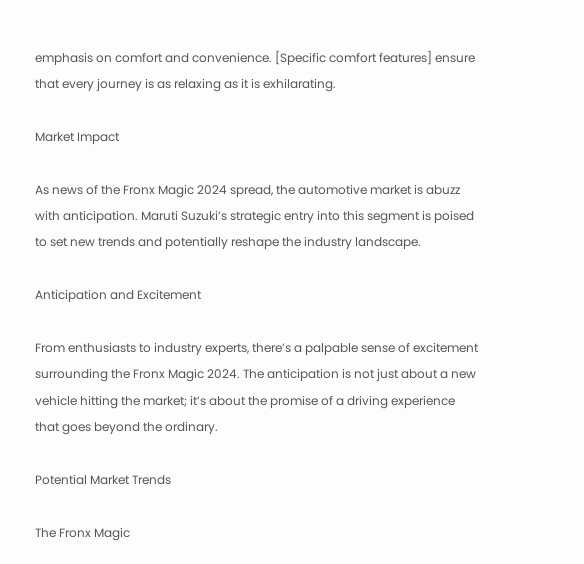emphasis on comfort and convenience. [Specific comfort features] ensure that every journey is as relaxing as it is exhilarating.

Market Impact

As news of the Fronx Magic 2024 spread, the automotive market is abuzz with anticipation. Maruti Suzuki’s strategic entry into this segment is poised to set new trends and potentially reshape the industry landscape.

Anticipation and Excitement

From enthusiasts to industry experts, there’s a palpable sense of excitement surrounding the Fronx Magic 2024. The anticipation is not just about a new vehicle hitting the market; it’s about the promise of a driving experience that goes beyond the ordinary.

Potential Market Trends

The Fronx Magic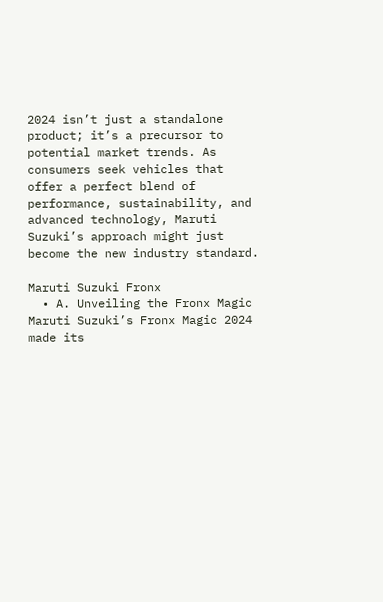2024 isn’t just a standalone product; it’s a precursor to potential market trends. As consumers seek vehicles that offer a perfect blend of performance, sustainability, and advanced technology, Maruti Suzuki’s approach might just become the new industry standard.

Maruti Suzuki Fronx
  • A. Unveiling the Fronx Magic Maruti Suzuki’s Fronx Magic 2024 made its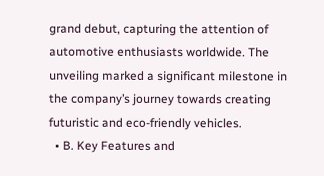grand debut, capturing the attention of automotive enthusiasts worldwide. The unveiling marked a significant milestone in the company’s journey towards creating futuristic and eco-friendly vehicles.
  • B. Key Features and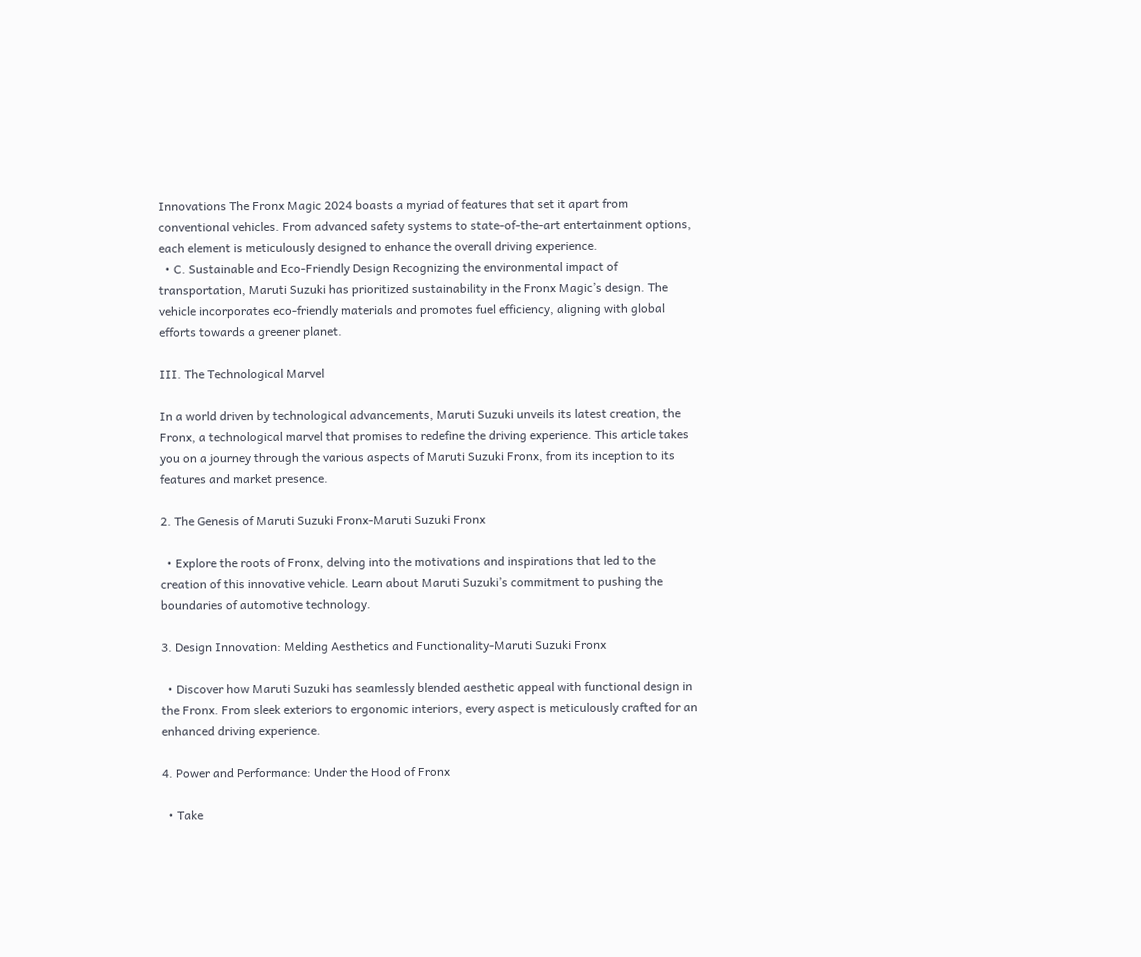Innovations The Fronx Magic 2024 boasts a myriad of features that set it apart from conventional vehicles. From advanced safety systems to state-of-the-art entertainment options, each element is meticulously designed to enhance the overall driving experience.
  • C. Sustainable and Eco-Friendly Design Recognizing the environmental impact of transportation, Maruti Suzuki has prioritized sustainability in the Fronx Magic’s design. The vehicle incorporates eco-friendly materials and promotes fuel efficiency, aligning with global efforts towards a greener planet.

III. The Technological Marvel

In a world driven by technological advancements, Maruti Suzuki unveils its latest creation, the Fronx, a technological marvel that promises to redefine the driving experience. This article takes you on a journey through the various aspects of Maruti Suzuki Fronx, from its inception to its features and market presence.

2. The Genesis of Maruti Suzuki Fronx-Maruti Suzuki Fronx

  • Explore the roots of Fronx, delving into the motivations and inspirations that led to the creation of this innovative vehicle. Learn about Maruti Suzuki’s commitment to pushing the boundaries of automotive technology.

3. Design Innovation: Melding Aesthetics and Functionality-Maruti Suzuki Fronx

  • Discover how Maruti Suzuki has seamlessly blended aesthetic appeal with functional design in the Fronx. From sleek exteriors to ergonomic interiors, every aspect is meticulously crafted for an enhanced driving experience.

4. Power and Performance: Under the Hood of Fronx

  • Take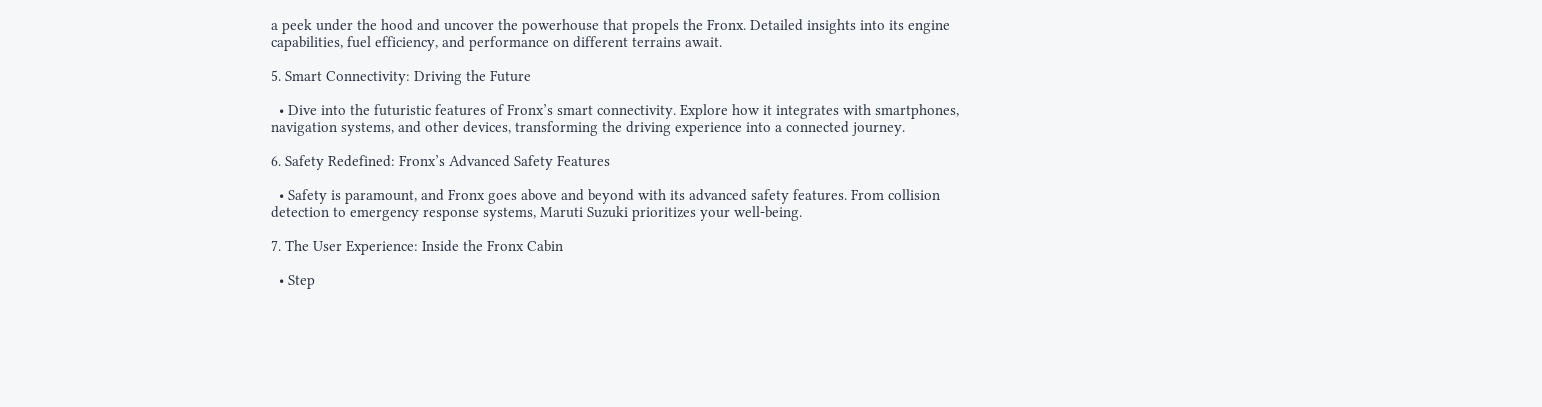a peek under the hood and uncover the powerhouse that propels the Fronx. Detailed insights into its engine capabilities, fuel efficiency, and performance on different terrains await.

5. Smart Connectivity: Driving the Future

  • Dive into the futuristic features of Fronx’s smart connectivity. Explore how it integrates with smartphones, navigation systems, and other devices, transforming the driving experience into a connected journey.

6. Safety Redefined: Fronx’s Advanced Safety Features

  • Safety is paramount, and Fronx goes above and beyond with its advanced safety features. From collision detection to emergency response systems, Maruti Suzuki prioritizes your well-being.

7. The User Experience: Inside the Fronx Cabin

  • Step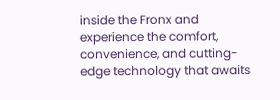inside the Fronx and experience the comfort, convenience, and cutting-edge technology that awaits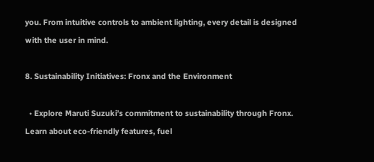you. From intuitive controls to ambient lighting, every detail is designed with the user in mind.

8. Sustainability Initiatives: Fronx and the Environment

  • Explore Maruti Suzuki’s commitment to sustainability through Fronx. Learn about eco-friendly features, fuel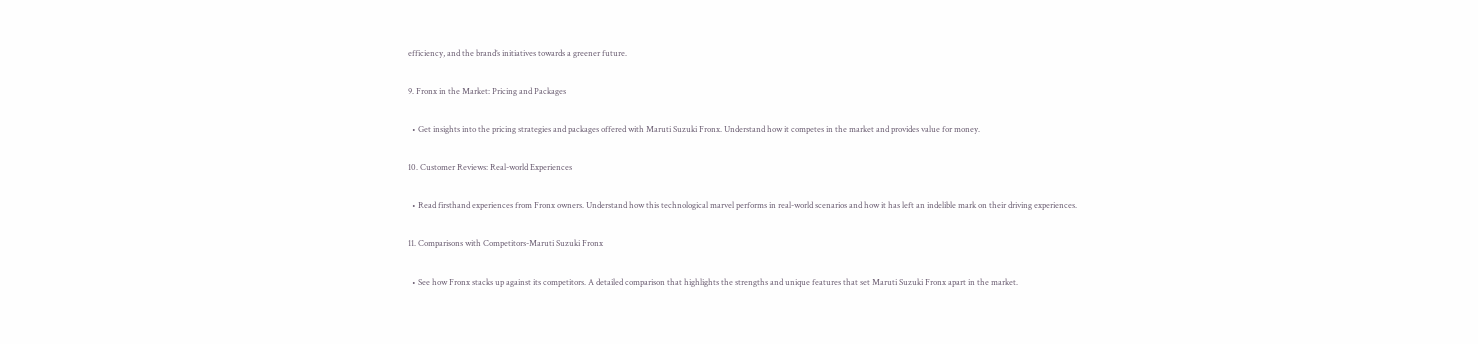efficiency, and the brand’s initiatives towards a greener future.

9. Fronx in the Market: Pricing and Packages

  • Get insights into the pricing strategies and packages offered with Maruti Suzuki Fronx. Understand how it competes in the market and provides value for money.

10. Customer Reviews: Real-world Experiences

  • Read firsthand experiences from Fronx owners. Understand how this technological marvel performs in real-world scenarios and how it has left an indelible mark on their driving experiences.

11. Comparisons with Competitors-Maruti Suzuki Fronx

  • See how Fronx stacks up against its competitors. A detailed comparison that highlights the strengths and unique features that set Maruti Suzuki Fronx apart in the market.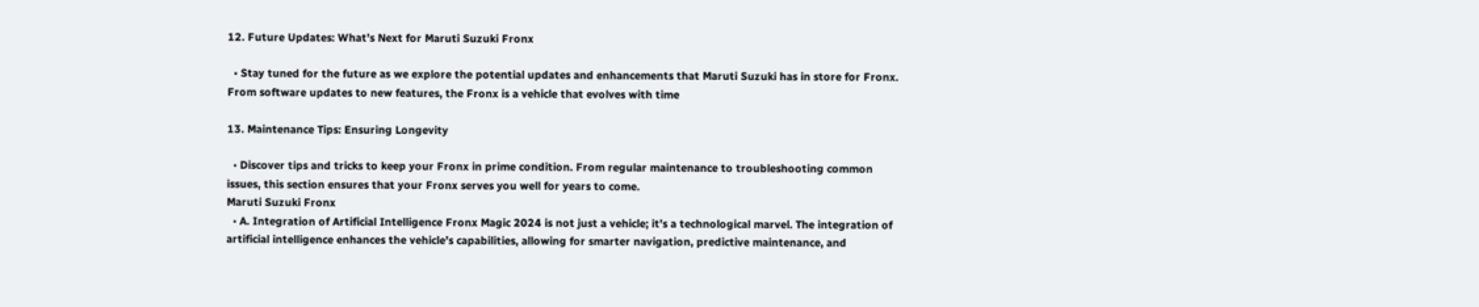12. Future Updates: What’s Next for Maruti Suzuki Fronx

  • Stay tuned for the future as we explore the potential updates and enhancements that Maruti Suzuki has in store for Fronx. From software updates to new features, the Fronx is a vehicle that evolves with time

13. Maintenance Tips: Ensuring Longevity

  • Discover tips and tricks to keep your Fronx in prime condition. From regular maintenance to troubleshooting common issues, this section ensures that your Fronx serves you well for years to come.
Maruti Suzuki Fronx
  • A. Integration of Artificial Intelligence Fronx Magic 2024 is not just a vehicle; it’s a technological marvel. The integration of artificial intelligence enhances the vehicle’s capabilities, allowing for smarter navigation, predictive maintenance, and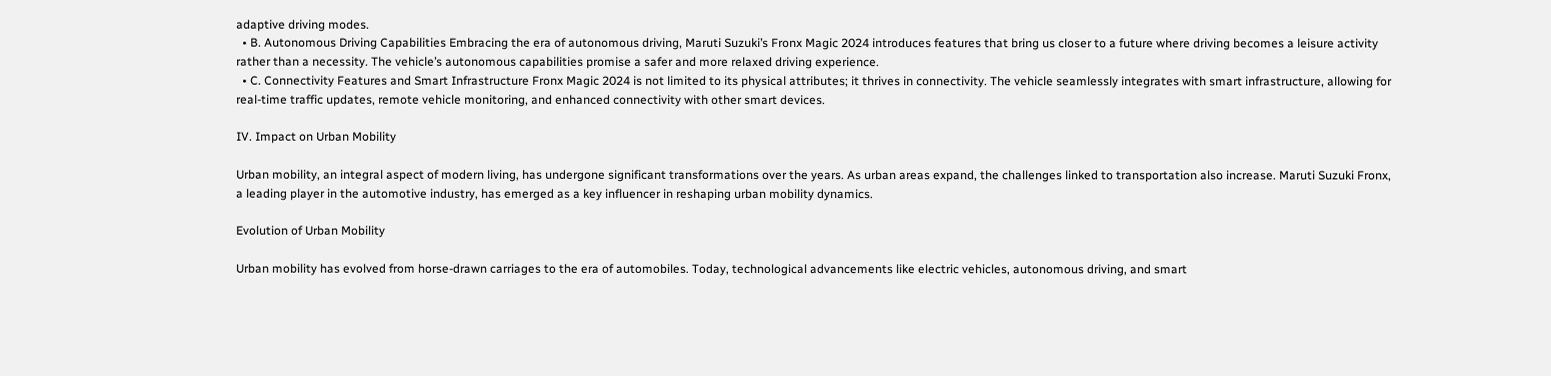adaptive driving modes.
  • B. Autonomous Driving Capabilities Embracing the era of autonomous driving, Maruti Suzuki’s Fronx Magic 2024 introduces features that bring us closer to a future where driving becomes a leisure activity rather than a necessity. The vehicle’s autonomous capabilities promise a safer and more relaxed driving experience.
  • C. Connectivity Features and Smart Infrastructure Fronx Magic 2024 is not limited to its physical attributes; it thrives in connectivity. The vehicle seamlessly integrates with smart infrastructure, allowing for real-time traffic updates, remote vehicle monitoring, and enhanced connectivity with other smart devices.

IV. Impact on Urban Mobility

Urban mobility, an integral aspect of modern living, has undergone significant transformations over the years. As urban areas expand, the challenges linked to transportation also increase. Maruti Suzuki Fronx, a leading player in the automotive industry, has emerged as a key influencer in reshaping urban mobility dynamics.

Evolution of Urban Mobility

Urban mobility has evolved from horse-drawn carriages to the era of automobiles. Today, technological advancements like electric vehicles, autonomous driving, and smart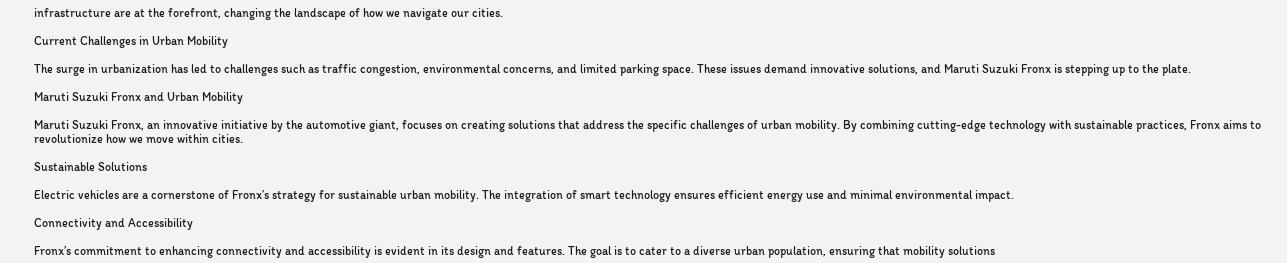infrastructure are at the forefront, changing the landscape of how we navigate our cities.

Current Challenges in Urban Mobility

The surge in urbanization has led to challenges such as traffic congestion, environmental concerns, and limited parking space. These issues demand innovative solutions, and Maruti Suzuki Fronx is stepping up to the plate.

Maruti Suzuki Fronx and Urban Mobility

Maruti Suzuki Fronx, an innovative initiative by the automotive giant, focuses on creating solutions that address the specific challenges of urban mobility. By combining cutting-edge technology with sustainable practices, Fronx aims to revolutionize how we move within cities.

Sustainable Solutions

Electric vehicles are a cornerstone of Fronx’s strategy for sustainable urban mobility. The integration of smart technology ensures efficient energy use and minimal environmental impact.

Connectivity and Accessibility

Fronx’s commitment to enhancing connectivity and accessibility is evident in its design and features. The goal is to cater to a diverse urban population, ensuring that mobility solutions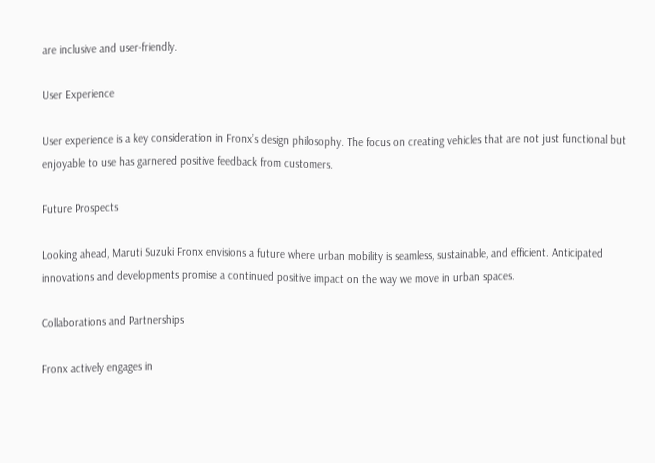are inclusive and user-friendly.

User Experience

User experience is a key consideration in Fronx’s design philosophy. The focus on creating vehicles that are not just functional but enjoyable to use has garnered positive feedback from customers.

Future Prospects

Looking ahead, Maruti Suzuki Fronx envisions a future where urban mobility is seamless, sustainable, and efficient. Anticipated innovations and developments promise a continued positive impact on the way we move in urban spaces.

Collaborations and Partnerships

Fronx actively engages in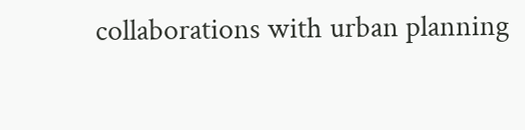collaborations with urban planning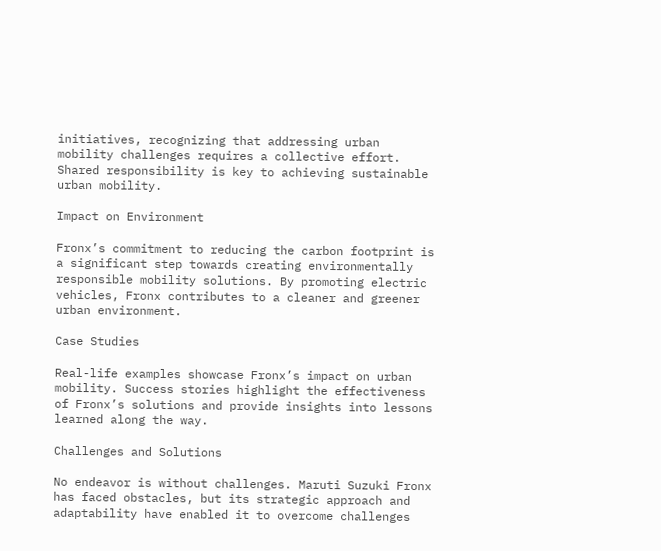initiatives, recognizing that addressing urban mobility challenges requires a collective effort. Shared responsibility is key to achieving sustainable urban mobility.

Impact on Environment

Fronx’s commitment to reducing the carbon footprint is a significant step towards creating environmentally responsible mobility solutions. By promoting electric vehicles, Fronx contributes to a cleaner and greener urban environment.

Case Studies

Real-life examples showcase Fronx’s impact on urban mobility. Success stories highlight the effectiveness of Fronx’s solutions and provide insights into lessons learned along the way.

Challenges and Solutions

No endeavor is without challenges. Maruti Suzuki Fronx has faced obstacles, but its strategic approach and adaptability have enabled it to overcome challenges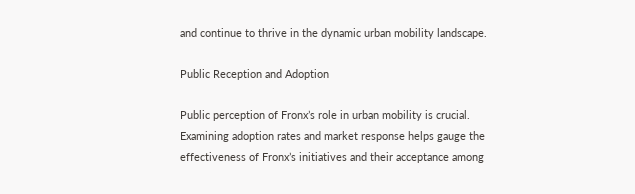and continue to thrive in the dynamic urban mobility landscape.

Public Reception and Adoption

Public perception of Fronx’s role in urban mobility is crucial. Examining adoption rates and market response helps gauge the effectiveness of Fronx’s initiatives and their acceptance among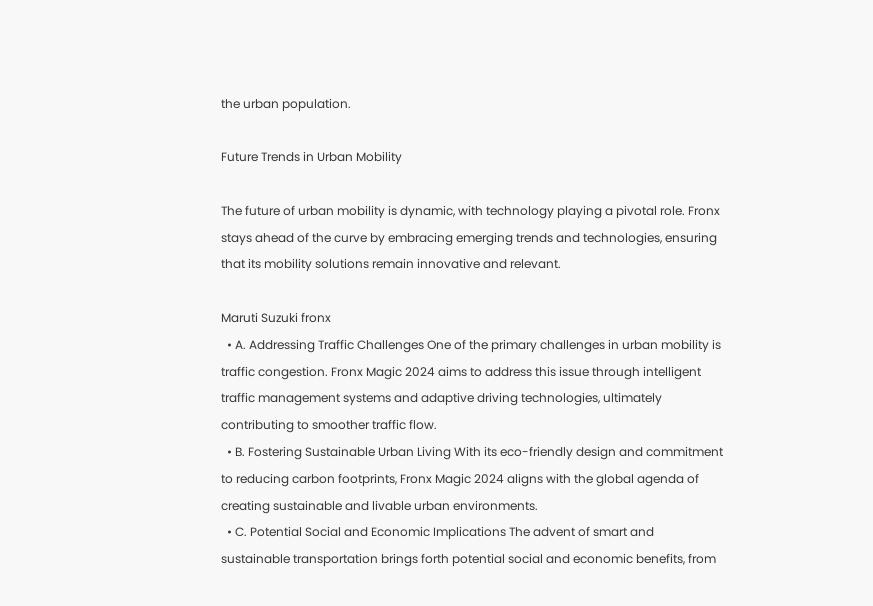the urban population.

Future Trends in Urban Mobility

The future of urban mobility is dynamic, with technology playing a pivotal role. Fronx stays ahead of the curve by embracing emerging trends and technologies, ensuring that its mobility solutions remain innovative and relevant.

Maruti Suzuki fronx
  • A. Addressing Traffic Challenges One of the primary challenges in urban mobility is traffic congestion. Fronx Magic 2024 aims to address this issue through intelligent traffic management systems and adaptive driving technologies, ultimately contributing to smoother traffic flow.
  • B. Fostering Sustainable Urban Living With its eco-friendly design and commitment to reducing carbon footprints, Fronx Magic 2024 aligns with the global agenda of creating sustainable and livable urban environments.
  • C. Potential Social and Economic Implications The advent of smart and sustainable transportation brings forth potential social and economic benefits, from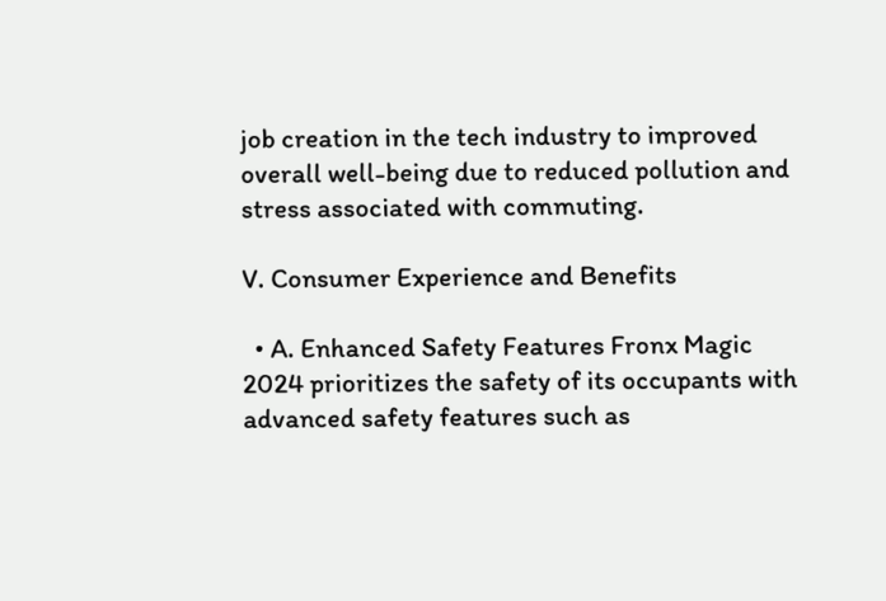job creation in the tech industry to improved overall well-being due to reduced pollution and stress associated with commuting.

V. Consumer Experience and Benefits

  • A. Enhanced Safety Features Fronx Magic 2024 prioritizes the safety of its occupants with advanced safety features such as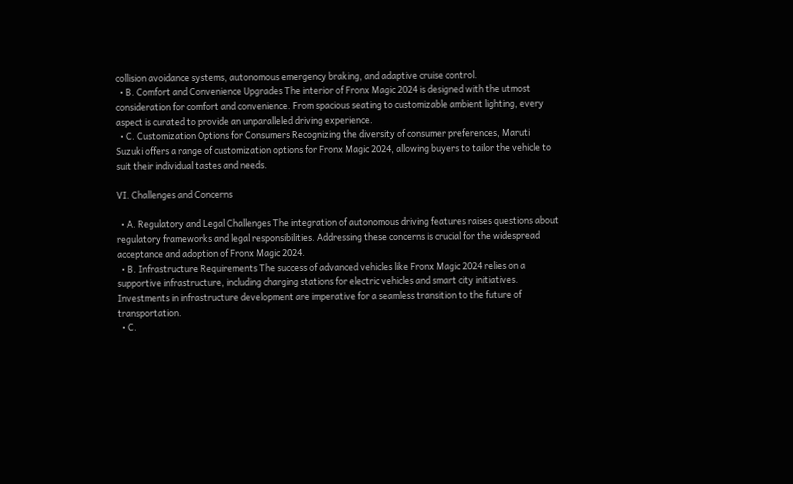collision avoidance systems, autonomous emergency braking, and adaptive cruise control.
  • B. Comfort and Convenience Upgrades The interior of Fronx Magic 2024 is designed with the utmost consideration for comfort and convenience. From spacious seating to customizable ambient lighting, every aspect is curated to provide an unparalleled driving experience.
  • C. Customization Options for Consumers Recognizing the diversity of consumer preferences, Maruti Suzuki offers a range of customization options for Fronx Magic 2024, allowing buyers to tailor the vehicle to suit their individual tastes and needs.

VI. Challenges and Concerns

  • A. Regulatory and Legal Challenges The integration of autonomous driving features raises questions about regulatory frameworks and legal responsibilities. Addressing these concerns is crucial for the widespread acceptance and adoption of Fronx Magic 2024.
  • B. Infrastructure Requirements The success of advanced vehicles like Fronx Magic 2024 relies on a supportive infrastructure, including charging stations for electric vehicles and smart city initiatives. Investments in infrastructure development are imperative for a seamless transition to the future of transportation.
  • C.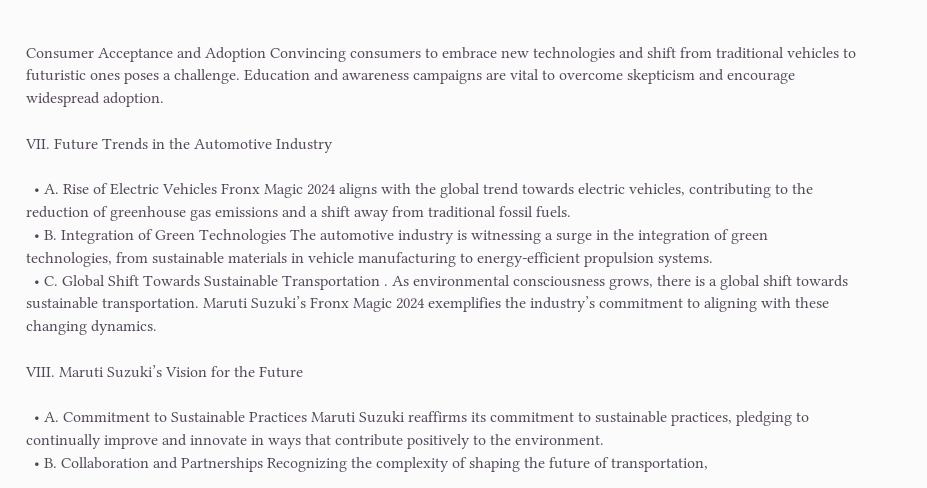Consumer Acceptance and Adoption Convincing consumers to embrace new technologies and shift from traditional vehicles to futuristic ones poses a challenge. Education and awareness campaigns are vital to overcome skepticism and encourage widespread adoption.

VII. Future Trends in the Automotive Industry

  • A. Rise of Electric Vehicles Fronx Magic 2024 aligns with the global trend towards electric vehicles, contributing to the reduction of greenhouse gas emissions and a shift away from traditional fossil fuels.
  • B. Integration of Green Technologies The automotive industry is witnessing a surge in the integration of green technologies, from sustainable materials in vehicle manufacturing to energy-efficient propulsion systems.
  • C. Global Shift Towards Sustainable Transportation . As environmental consciousness grows, there is a global shift towards sustainable transportation. Maruti Suzuki’s Fronx Magic 2024 exemplifies the industry’s commitment to aligning with these changing dynamics.

VIII. Maruti Suzuki’s Vision for the Future

  • A. Commitment to Sustainable Practices Maruti Suzuki reaffirms its commitment to sustainable practices, pledging to continually improve and innovate in ways that contribute positively to the environment.
  • B. Collaboration and Partnerships Recognizing the complexity of shaping the future of transportation,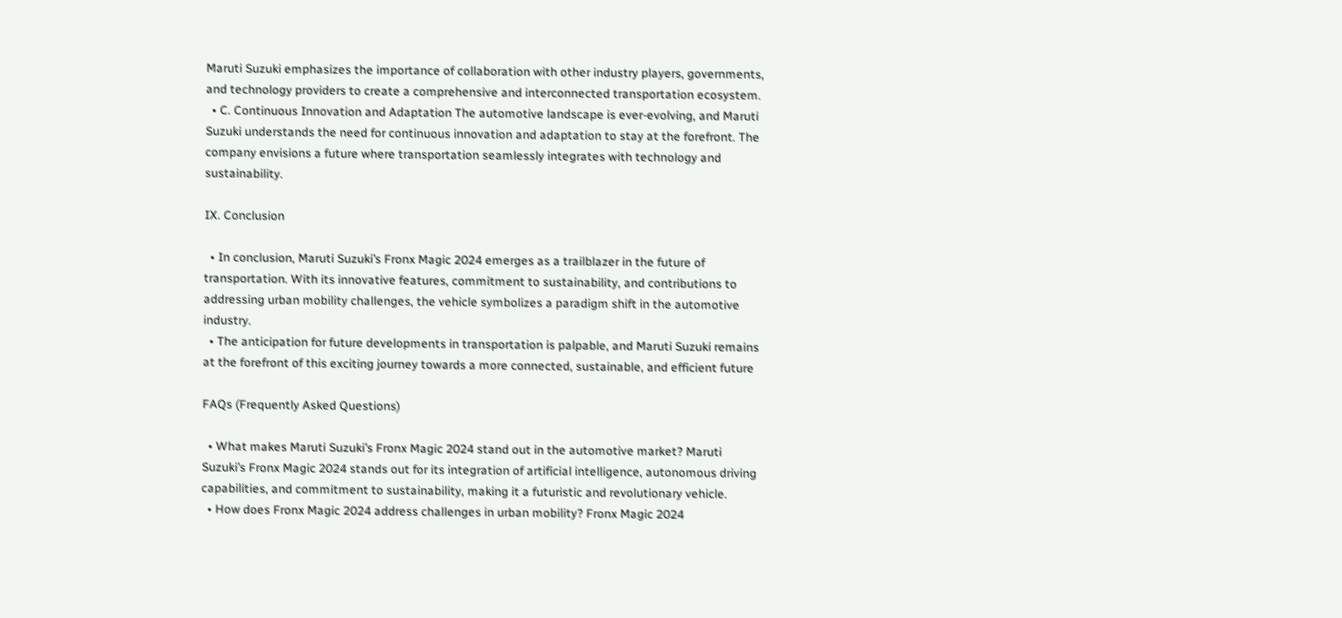Maruti Suzuki emphasizes the importance of collaboration with other industry players, governments, and technology providers to create a comprehensive and interconnected transportation ecosystem.
  • C. Continuous Innovation and Adaptation The automotive landscape is ever-evolving, and Maruti Suzuki understands the need for continuous innovation and adaptation to stay at the forefront. The company envisions a future where transportation seamlessly integrates with technology and sustainability.

IX. Conclusion

  • In conclusion, Maruti Suzuki’s Fronx Magic 2024 emerges as a trailblazer in the future of transportation. With its innovative features, commitment to sustainability, and contributions to addressing urban mobility challenges, the vehicle symbolizes a paradigm shift in the automotive industry.
  • The anticipation for future developments in transportation is palpable, and Maruti Suzuki remains at the forefront of this exciting journey towards a more connected, sustainable, and efficient future

FAQs (Frequently Asked Questions)

  • What makes Maruti Suzuki’s Fronx Magic 2024 stand out in the automotive market? Maruti Suzuki’s Fronx Magic 2024 stands out for its integration of artificial intelligence, autonomous driving capabilities, and commitment to sustainability, making it a futuristic and revolutionary vehicle.
  • How does Fronx Magic 2024 address challenges in urban mobility? Fronx Magic 2024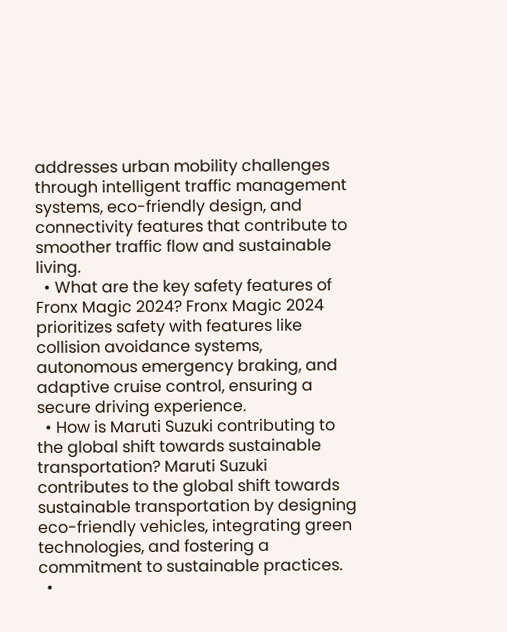addresses urban mobility challenges through intelligent traffic management systems, eco-friendly design, and connectivity features that contribute to smoother traffic flow and sustainable living.
  • What are the key safety features of Fronx Magic 2024? Fronx Magic 2024 prioritizes safety with features like collision avoidance systems, autonomous emergency braking, and adaptive cruise control, ensuring a secure driving experience.
  • How is Maruti Suzuki contributing to the global shift towards sustainable transportation? Maruti Suzuki contributes to the global shift towards sustainable transportation by designing eco-friendly vehicles, integrating green technologies, and fostering a commitment to sustainable practices.
  •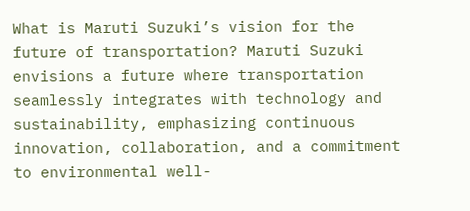What is Maruti Suzuki’s vision for the future of transportation? Maruti Suzuki envisions a future where transportation seamlessly integrates with technology and sustainability, emphasizing continuous innovation, collaboration, and a commitment to environmental well-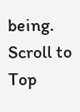being.
Scroll to Top